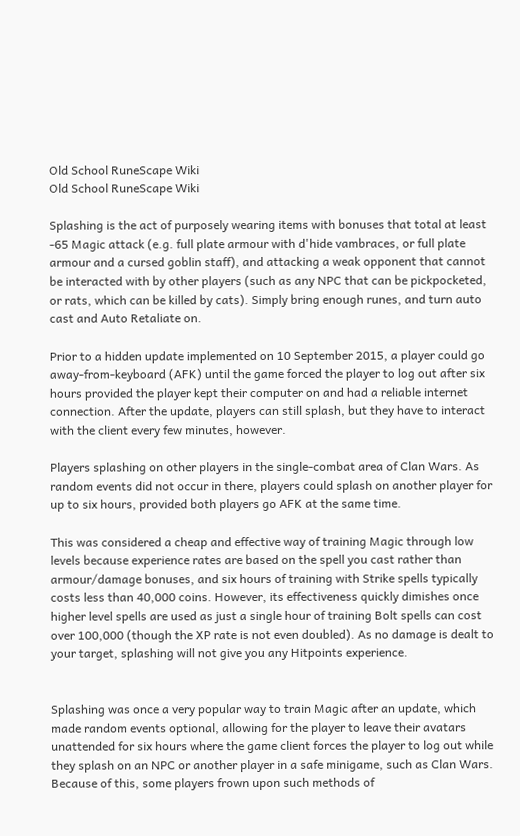Old School RuneScape Wiki
Old School RuneScape Wiki

Splashing is the act of purposely wearing items with bonuses that total at least -65 Magic attack (e.g. full plate armour with d'hide vambraces, or full plate armour and a cursed goblin staff), and attacking a weak opponent that cannot be interacted with by other players (such as any NPC that can be pickpocketed, or rats, which can be killed by cats). Simply bring enough runes, and turn auto cast and Auto Retaliate on.

Prior to a hidden update implemented on 10 September 2015, a player could go away-from-keyboard (AFK) until the game forced the player to log out after six hours provided the player kept their computer on and had a reliable internet connection. After the update, players can still splash, but they have to interact with the client every few minutes, however.

Players splashing on other players in the single-combat area of Clan Wars. As random events did not occur in there, players could splash on another player for up to six hours, provided both players go AFK at the same time.

This was considered a cheap and effective way of training Magic through low levels because experience rates are based on the spell you cast rather than armour/damage bonuses, and six hours of training with Strike spells typically costs less than 40,000 coins. However, its effectiveness quickly dimishes once higher level spells are used as just a single hour of training Bolt spells can cost over 100,000 (though the XP rate is not even doubled). As no damage is dealt to your target, splashing will not give you any Hitpoints experience.


Splashing was once a very popular way to train Magic after an update, which made random events optional, allowing for the player to leave their avatars unattended for six hours where the game client forces the player to log out while they splash on an NPC or another player in a safe minigame, such as Clan Wars. Because of this, some players frown upon such methods of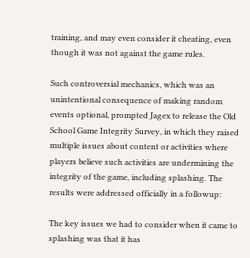training, and may even consider it cheating, even though it was not against the game rules.

Such controversial mechanics, which was an unintentional consequence of making random events optional, prompted Jagex to release the Old School Game Integrity Survey, in which they raised multiple issues about content or activities where players believe such activities are undermining the integrity of the game, including splashing. The results were addressed officially in a followup:

The key issues we had to consider when it came to splashing was that it has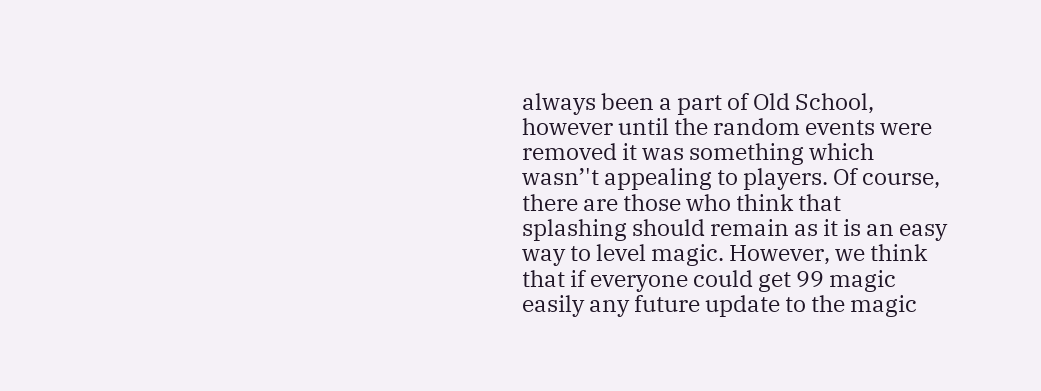always been a part of Old School, however until the random events were removed it was something which wasn’'t appealing to players. Of course, there are those who think that splashing should remain as it is an easy way to level magic. However, we think that if everyone could get 99 magic easily any future update to the magic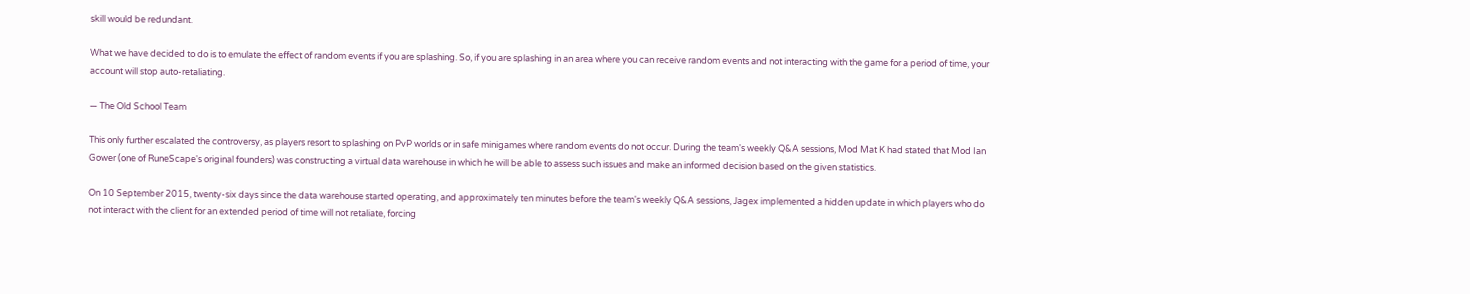skill would be redundant.

What we have decided to do is to emulate the effect of random events if you are splashing. So, if you are splashing in an area where you can receive random events and not interacting with the game for a period of time, your account will stop auto-retaliating.

— The Old School Team

This only further escalated the controversy, as players resort to splashing on PvP worlds or in safe minigames where random events do not occur. During the team's weekly Q&A sessions, Mod Mat K had stated that Mod Ian Gower (one of RuneScape's original founders) was constructing a virtual data warehouse in which he will be able to assess such issues and make an informed decision based on the given statistics.

On 10 September 2015, twenty-six days since the data warehouse started operating, and approximately ten minutes before the team's weekly Q&A sessions, Jagex implemented a hidden update in which players who do not interact with the client for an extended period of time will not retaliate, forcing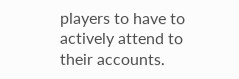players to have to actively attend to their accounts.